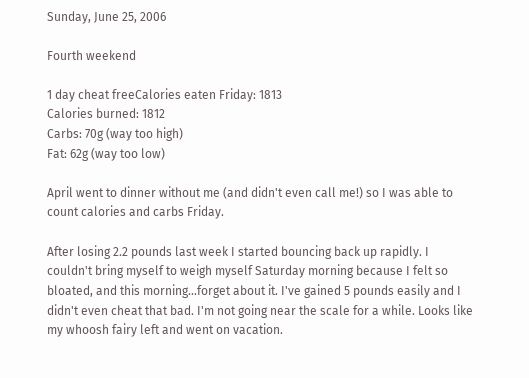Sunday, June 25, 2006

Fourth weekend

1 day cheat freeCalories eaten Friday: 1813
Calories burned: 1812
Carbs: 70g (way too high)
Fat: 62g (way too low)

April went to dinner without me (and didn't even call me!) so I was able to count calories and carbs Friday.

After losing 2.2 pounds last week I started bouncing back up rapidly. I couldn't bring myself to weigh myself Saturday morning because I felt so bloated, and this morning...forget about it. I've gained 5 pounds easily and I didn't even cheat that bad. I'm not going near the scale for a while. Looks like my whoosh fairy left and went on vacation.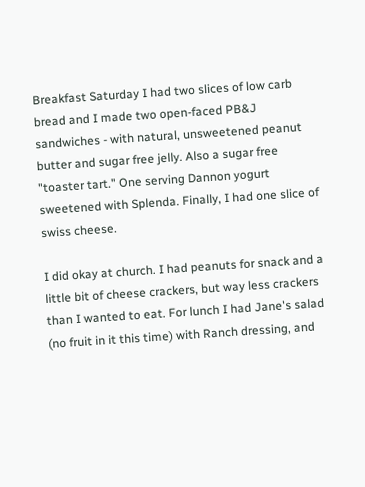Breakfast Saturday I had two slices of low carb bread and I made two open-faced PB&J sandwiches - with natural, unsweetened peanut butter and sugar free jelly. Also a sugar free "toaster tart." One serving Dannon yogurt sweetened with Splenda. Finally, I had one slice of swiss cheese.

I did okay at church. I had peanuts for snack and a little bit of cheese crackers, but way less crackers than I wanted to eat. For lunch I had Jane's salad (no fruit in it this time) with Ranch dressing, and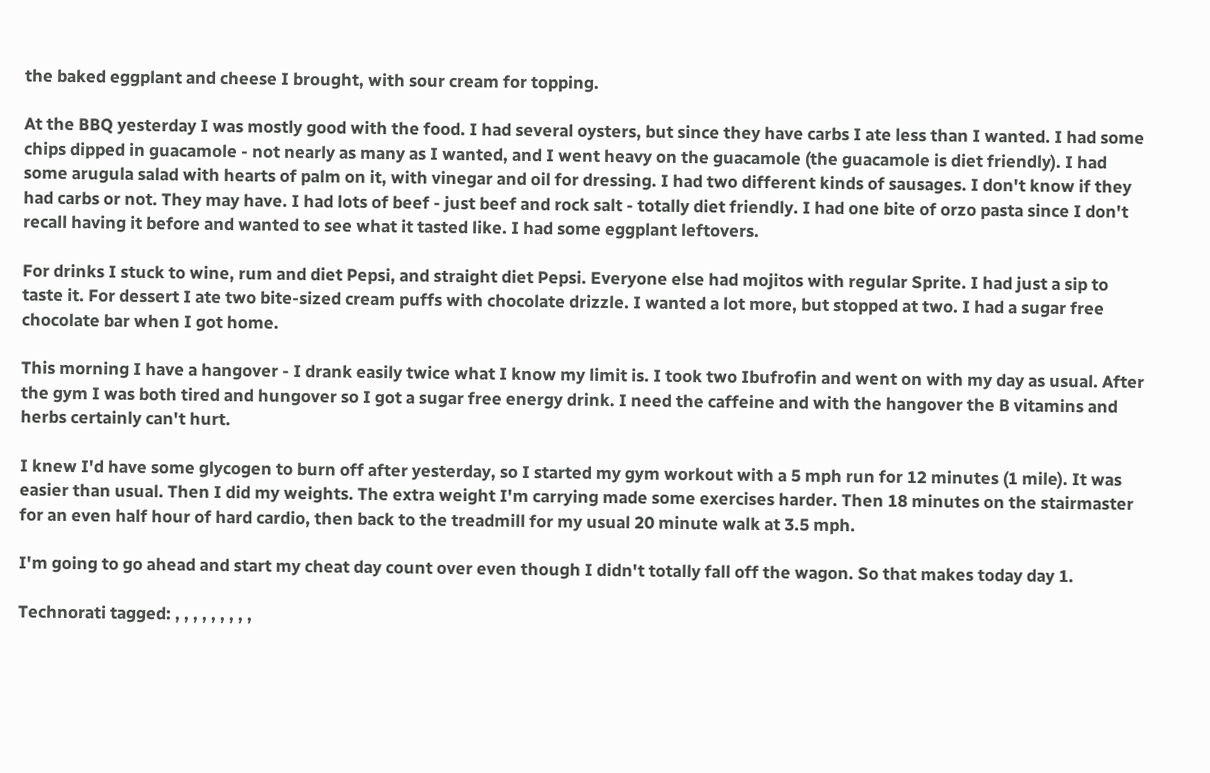the baked eggplant and cheese I brought, with sour cream for topping.

At the BBQ yesterday I was mostly good with the food. I had several oysters, but since they have carbs I ate less than I wanted. I had some chips dipped in guacamole - not nearly as many as I wanted, and I went heavy on the guacamole (the guacamole is diet friendly). I had some arugula salad with hearts of palm on it, with vinegar and oil for dressing. I had two different kinds of sausages. I don't know if they had carbs or not. They may have. I had lots of beef - just beef and rock salt - totally diet friendly. I had one bite of orzo pasta since I don't recall having it before and wanted to see what it tasted like. I had some eggplant leftovers.

For drinks I stuck to wine, rum and diet Pepsi, and straight diet Pepsi. Everyone else had mojitos with regular Sprite. I had just a sip to taste it. For dessert I ate two bite-sized cream puffs with chocolate drizzle. I wanted a lot more, but stopped at two. I had a sugar free chocolate bar when I got home.

This morning I have a hangover - I drank easily twice what I know my limit is. I took two Ibufrofin and went on with my day as usual. After the gym I was both tired and hungover so I got a sugar free energy drink. I need the caffeine and with the hangover the B vitamins and herbs certainly can't hurt.

I knew I'd have some glycogen to burn off after yesterday, so I started my gym workout with a 5 mph run for 12 minutes (1 mile). It was easier than usual. Then I did my weights. The extra weight I'm carrying made some exercises harder. Then 18 minutes on the stairmaster for an even half hour of hard cardio, then back to the treadmill for my usual 20 minute walk at 3.5 mph.

I'm going to go ahead and start my cheat day count over even though I didn't totally fall off the wagon. So that makes today day 1.

Technorati tagged: , , , , , , , , ,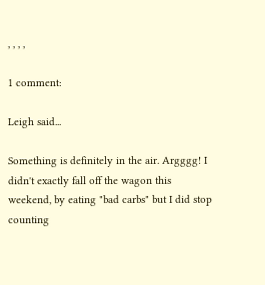, , , ,

1 comment:

Leigh said...

Something is definitely in the air. Argggg! I didn't exactly fall off the wagon this weekend, by eating "bad carbs" but I did stop counting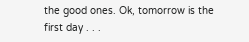the good ones. Ok, tomorrow is the first day . . .